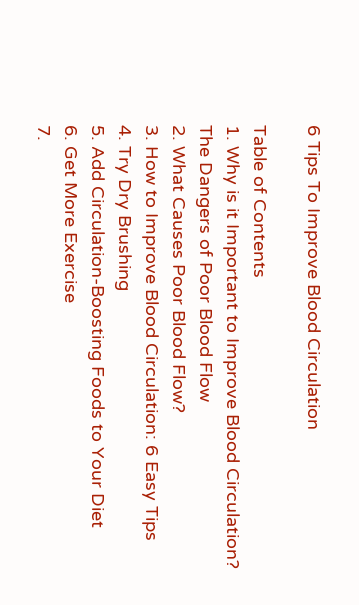6 Tips To Improve Blood Circulation

Table of Contents
1. Why is it Important to Improve Blood Circulation? The Dangers of Poor Blood Flow
2. What Causes Poor Blood Flow?
3. How to Improve Blood Circulation: 6 Easy Tips
4. Try Dry Brushing
5. Add Circulation-Boosting Foods to Your Diet
6. Get More Exercise
7.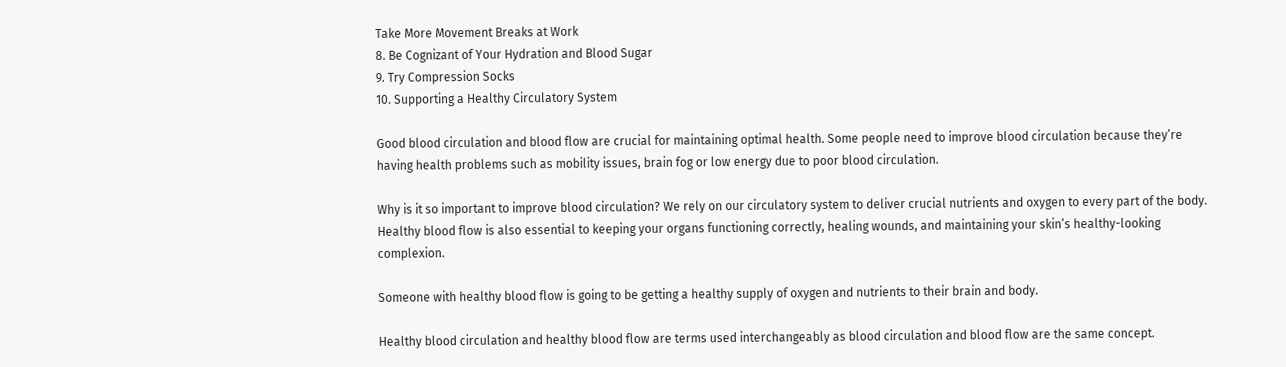Take More Movement Breaks at Work
8. Be Cognizant of Your Hydration and Blood Sugar
9. Try Compression Socks
10. Supporting a Healthy Circulatory System

Good blood circulation and blood flow are crucial for maintaining optimal health. Some people need to improve blood circulation because they’re having health problems such as mobility issues, brain fog or low energy due to poor blood circulation.

Why is it so important to improve blood circulation? We rely on our circulatory system to deliver crucial nutrients and oxygen to every part of the body. Healthy blood flow is also essential to keeping your organs functioning correctly, healing wounds, and maintaining your skin’s healthy-looking complexion.

Someone with healthy blood flow is going to be getting a healthy supply of oxygen and nutrients to their brain and body.

Healthy blood circulation and healthy blood flow are terms used interchangeably as blood circulation and blood flow are the same concept.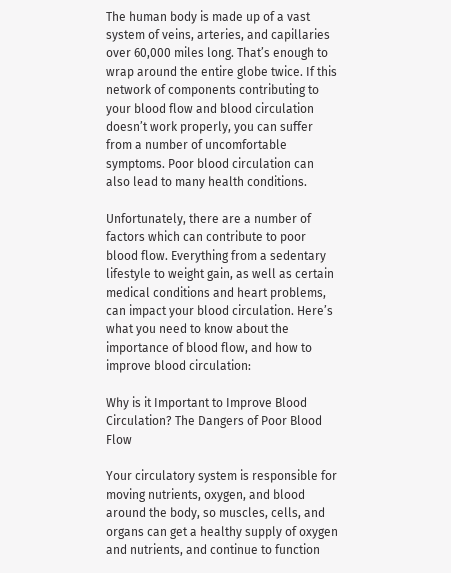The human body is made up of a vast system of veins, arteries, and capillaries over 60,000 miles long. That’s enough to wrap around the entire globe twice. If this network of components contributing to your blood flow and blood circulation doesn’t work properly, you can suffer from a number of uncomfortable symptoms. Poor blood circulation can also lead to many health conditions.

Unfortunately, there are a number of factors which can contribute to poor blood flow. Everything from a sedentary lifestyle to weight gain, as well as certain medical conditions and heart problems, can impact your blood circulation. Here’s what you need to know about the importance of blood flow, and how to improve blood circulation:

Why is it Important to Improve Blood Circulation? The Dangers of Poor Blood Flow

Your circulatory system is responsible for moving nutrients, oxygen, and blood around the body, so muscles, cells, and organs can get a healthy supply of oxygen and nutrients, and continue to function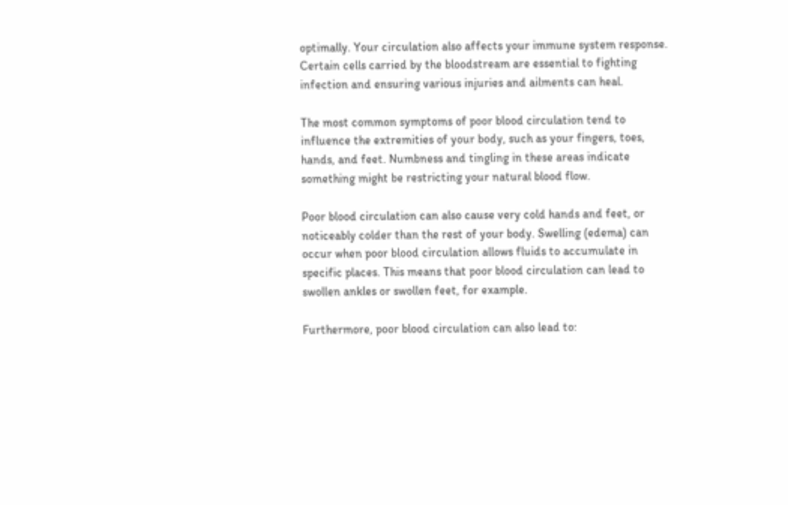optimally. Your circulation also affects your immune system response. Certain cells carried by the bloodstream are essential to fighting infection and ensuring various injuries and ailments can heal.

The most common symptoms of poor blood circulation tend to influence the extremities of your body, such as your fingers, toes, hands, and feet. Numbness and tingling in these areas indicate something might be restricting your natural blood flow.

Poor blood circulation can also cause very cold hands and feet, or noticeably colder than the rest of your body. Swelling (edema) can occur when poor blood circulation allows fluids to accumulate in specific places. This means that poor blood circulation can lead to swollen ankles or swollen feet, for example.

Furthermore, poor blood circulation can also lead to: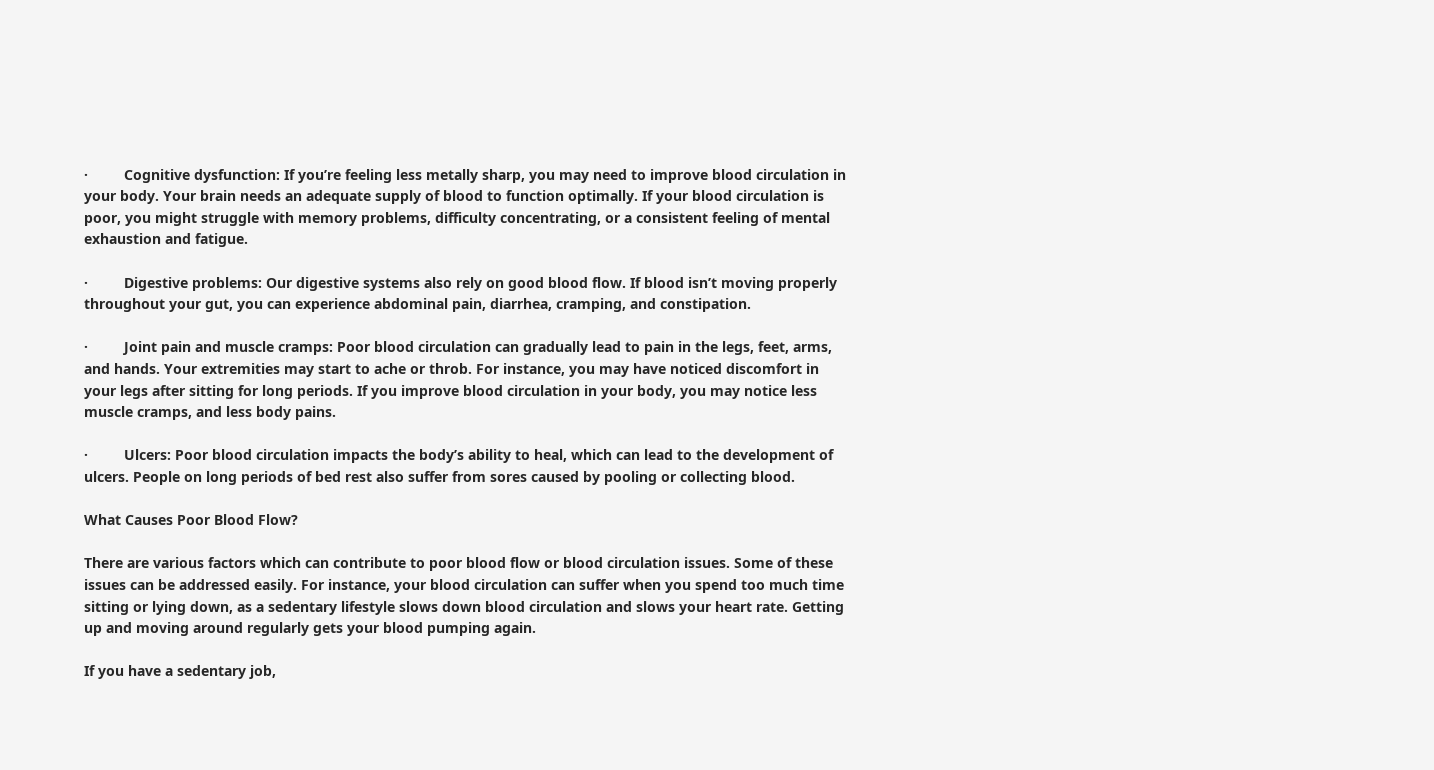·         Cognitive dysfunction: If you’re feeling less metally sharp, you may need to improve blood circulation in your body. Your brain needs an adequate supply of blood to function optimally. If your blood circulation is poor, you might struggle with memory problems, difficulty concentrating, or a consistent feeling of mental exhaustion and fatigue.

·         Digestive problems: Our digestive systems also rely on good blood flow. If blood isn’t moving properly throughout your gut, you can experience abdominal pain, diarrhea, cramping, and constipation.

·         Joint pain and muscle cramps: Poor blood circulation can gradually lead to pain in the legs, feet, arms, and hands. Your extremities may start to ache or throb. For instance, you may have noticed discomfort in your legs after sitting for long periods. If you improve blood circulation in your body, you may notice less muscle cramps, and less body pains.

·         Ulcers: Poor blood circulation impacts the body’s ability to heal, which can lead to the development of ulcers. People on long periods of bed rest also suffer from sores caused by pooling or collecting blood.

What Causes Poor Blood Flow?

There are various factors which can contribute to poor blood flow or blood circulation issues. Some of these issues can be addressed easily. For instance, your blood circulation can suffer when you spend too much time sitting or lying down, as a sedentary lifestyle slows down blood circulation and slows your heart rate. Getting up and moving around regularly gets your blood pumping again.

If you have a sedentary job,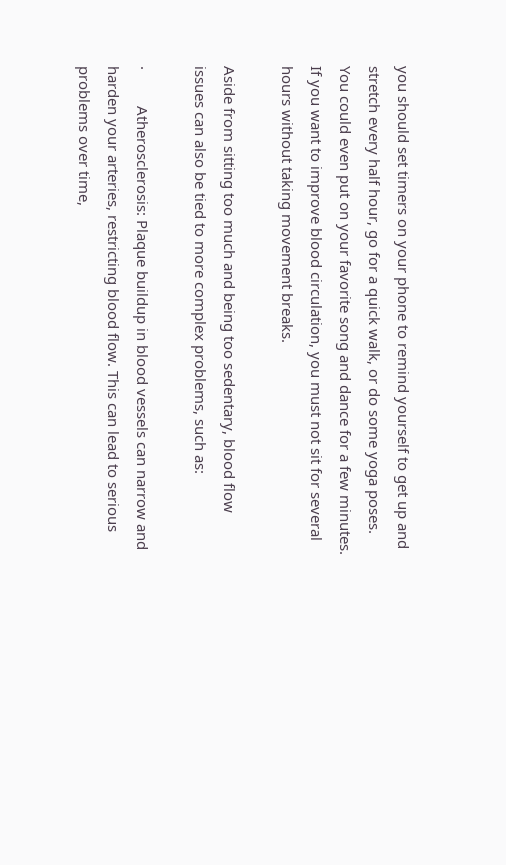you should set timers on your phone to remind yourself to get up and stretch every half hour, go for a quick walk, or do some yoga poses. You could even put on your favorite song and dance for a few minutes. If you want to improve blood circulation, you must not sit for several hours without taking movement breaks.

Aside from sitting too much and being too sedentary, blood flow issues can also be tied to more complex problems, such as:

·         Atherosclerosis: Plaque buildup in blood vessels can narrow and harden your arteries, restricting blood flow. This can lead to serious problems over time,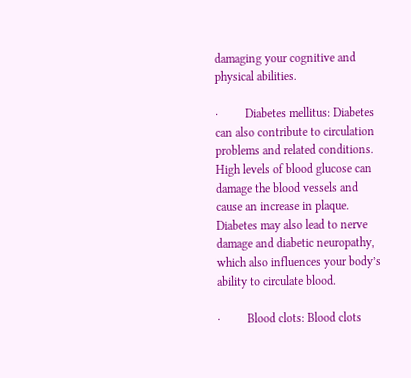damaging your cognitive and physical abilities.

·         Diabetes mellitus: Diabetes can also contribute to circulation problems and related conditions. High levels of blood glucose can damage the blood vessels and cause an increase in plaque. Diabetes may also lead to nerve damage and diabetic neuropathy, which also influences your body’s ability to circulate blood.

·         Blood clots: Blood clots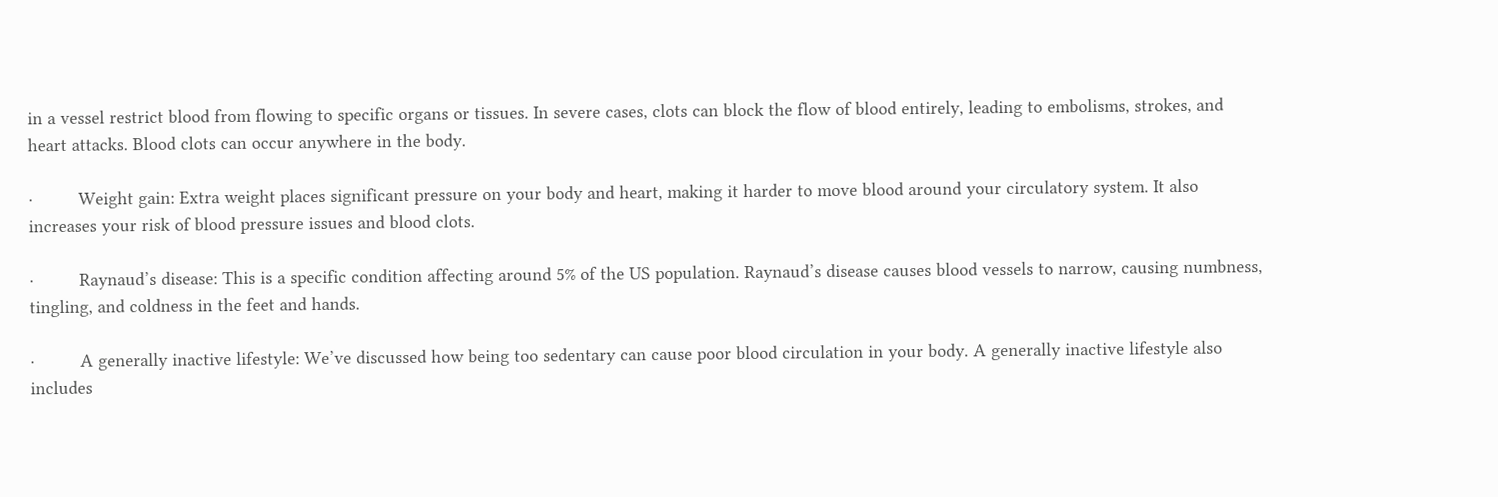in a vessel restrict blood from flowing to specific organs or tissues. In severe cases, clots can block the flow of blood entirely, leading to embolisms, strokes, and heart attacks. Blood clots can occur anywhere in the body.

·         Weight gain: Extra weight places significant pressure on your body and heart, making it harder to move blood around your circulatory system. It also increases your risk of blood pressure issues and blood clots.

·         Raynaud’s disease: This is a specific condition affecting around 5% of the US population. Raynaud’s disease causes blood vessels to narrow, causing numbness, tingling, and coldness in the feet and hands.

·         A generally inactive lifestyle: We’ve discussed how being too sedentary can cause poor blood circulation in your body. A generally inactive lifestyle also includes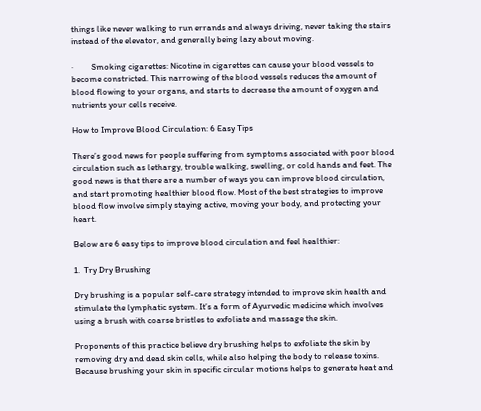things like never walking to run errands and always driving, never taking the stairs instead of the elevator, and generally being lazy about moving.

·         Smoking cigarettes: Nicotine in cigarettes can cause your blood vessels to become constricted. This narrowing of the blood vessels reduces the amount of blood flowing to your organs, and starts to decrease the amount of oxygen and nutrients your cells receive.

How to Improve Blood Circulation: 6 Easy Tips

There’s good news for people suffering from symptoms associated with poor blood circulation such as lethargy, trouble walking, swelling, or cold hands and feet. The good news is that there are a number of ways you can improve blood circulation, and start promoting healthier blood flow. Most of the best strategies to improve blood flow involve simply staying active, moving your body, and protecting your heart.

Below are 6 easy tips to improve blood circulation and feel healthier:

1.  Try Dry Brushing

Dry brushing is a popular self-care strategy intended to improve skin health and stimulate the lymphatic system. It’s a form of Ayurvedic medicine which involves using a brush with coarse bristles to exfoliate and massage the skin.

Proponents of this practice believe dry brushing helps to exfoliate the skin by removing dry and dead skin cells, while also helping the body to release toxins. Because brushing your skin in specific circular motions helps to generate heat and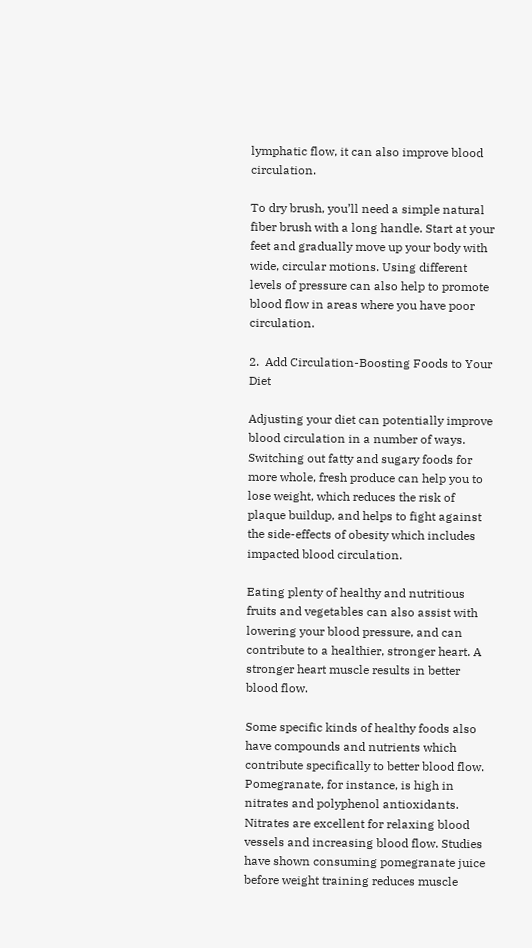lymphatic flow, it can also improve blood circulation.

To dry brush, you’ll need a simple natural fiber brush with a long handle. Start at your feet and gradually move up your body with wide, circular motions. Using different levels of pressure can also help to promote blood flow in areas where you have poor circulation.

2.  Add Circulation-Boosting Foods to Your Diet

Adjusting your diet can potentially improve blood circulation in a number of ways. Switching out fatty and sugary foods for more whole, fresh produce can help you to lose weight, which reduces the risk of plaque buildup, and helps to fight against the side-effects of obesity which includes impacted blood circulation.

Eating plenty of healthy and nutritious fruits and vegetables can also assist with lowering your blood pressure, and can contribute to a healthier, stronger heart. A stronger heart muscle results in better blood flow.

Some specific kinds of healthy foods also have compounds and nutrients which contribute specifically to better blood flow. Pomegranate, for instance, is high in nitrates and polyphenol antioxidants. Nitrates are excellent for relaxing blood vessels and increasing blood flow. Studies have shown consuming pomegranate juice before weight training reduces muscle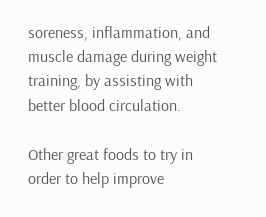soreness, inflammation, and muscle damage during weight training, by assisting with better blood circulation.

Other great foods to try in order to help improve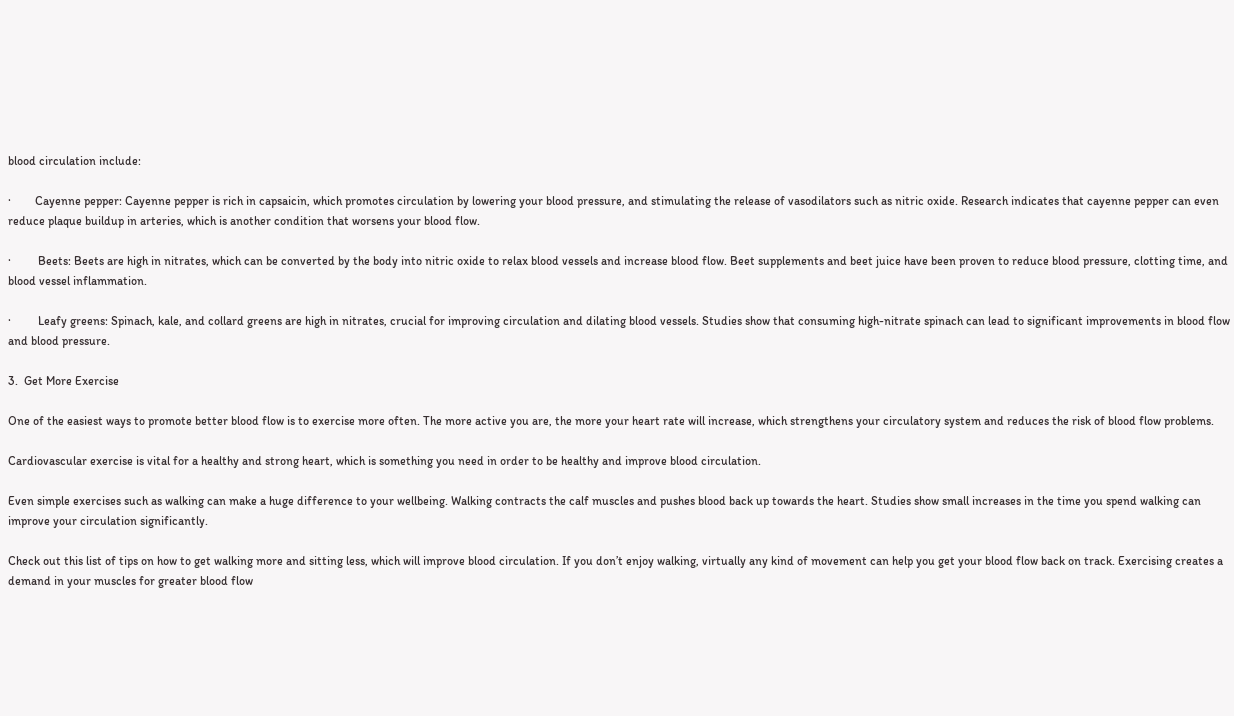blood circulation include:

·        Cayenne pepper: Cayenne pepper is rich in capsaicin, which promotes circulation by lowering your blood pressure, and stimulating the release of vasodilators such as nitric oxide. Research indicates that cayenne pepper can even reduce plaque buildup in arteries, which is another condition that worsens your blood flow.

·         Beets: Beets are high in nitrates, which can be converted by the body into nitric oxide to relax blood vessels and increase blood flow. Beet supplements and beet juice have been proven to reduce blood pressure, clotting time, and blood vessel inflammation.

·         Leafy greens: Spinach, kale, and collard greens are high in nitrates, crucial for improving circulation and dilating blood vessels. Studies show that consuming high-nitrate spinach can lead to significant improvements in blood flow and blood pressure.

3.  Get More Exercise

One of the easiest ways to promote better blood flow is to exercise more often. The more active you are, the more your heart rate will increase, which strengthens your circulatory system and reduces the risk of blood flow problems.

Cardiovascular exercise is vital for a healthy and strong heart, which is something you need in order to be healthy and improve blood circulation.

Even simple exercises such as walking can make a huge difference to your wellbeing. Walking contracts the calf muscles and pushes blood back up towards the heart. Studies show small increases in the time you spend walking can improve your circulation significantly.

Check out this list of tips on how to get walking more and sitting less, which will improve blood circulation. If you don’t enjoy walking, virtually any kind of movement can help you get your blood flow back on track. Exercising creates a demand in your muscles for greater blood flow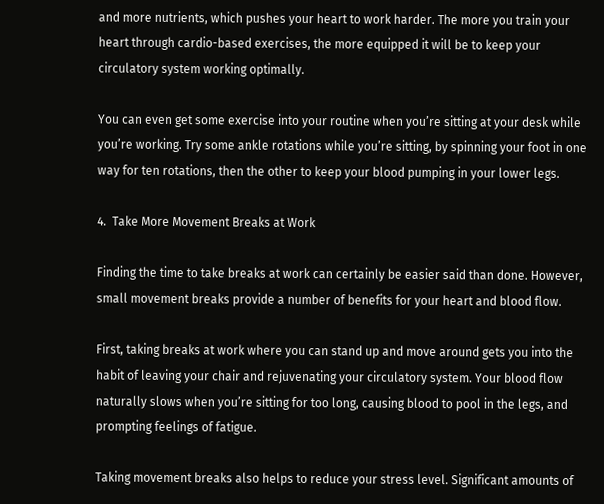and more nutrients, which pushes your heart to work harder. The more you train your heart through cardio-based exercises, the more equipped it will be to keep your circulatory system working optimally.

You can even get some exercise into your routine when you’re sitting at your desk while you’re working. Try some ankle rotations while you’re sitting, by spinning your foot in one way for ten rotations, then the other to keep your blood pumping in your lower legs.

4.  Take More Movement Breaks at Work

Finding the time to take breaks at work can certainly be easier said than done. However, small movement breaks provide a number of benefits for your heart and blood flow.

First, taking breaks at work where you can stand up and move around gets you into the habit of leaving your chair and rejuvenating your circulatory system. Your blood flow naturally slows when you’re sitting for too long, causing blood to pool in the legs, and prompting feelings of fatigue.

Taking movement breaks also helps to reduce your stress level. Significant amounts of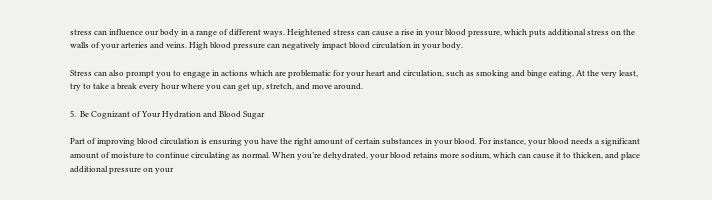stress can influence our body in a range of different ways. Heightened stress can cause a rise in your blood pressure, which puts additional stress on the walls of your arteries and veins. High blood pressure can negatively impact blood circulation in your body.

Stress can also prompt you to engage in actions which are problematic for your heart and circulation, such as smoking and binge eating. At the very least, try to take a break every hour where you can get up, stretch, and move around.

5.  Be Cognizant of Your Hydration and Blood Sugar

Part of improving blood circulation is ensuring you have the right amount of certain substances in your blood. For instance, your blood needs a significant amount of moisture to continue circulating as normal. When you’re dehydrated, your blood retains more sodium, which can cause it to thicken, and place additional pressure on your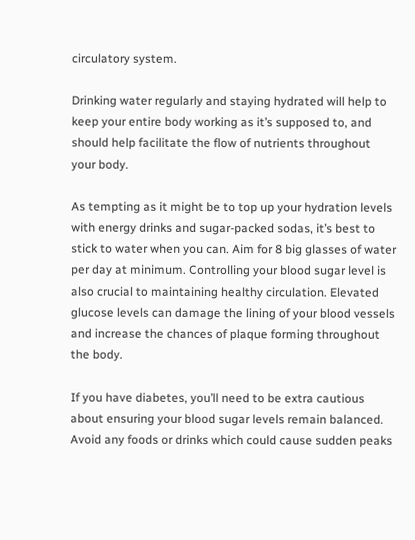circulatory system.

Drinking water regularly and staying hydrated will help to keep your entire body working as it’s supposed to, and should help facilitate the flow of nutrients throughout your body.

As tempting as it might be to top up your hydration levels with energy drinks and sugar-packed sodas, it’s best to stick to water when you can. Aim for 8 big glasses of water per day at minimum. Controlling your blood sugar level is also crucial to maintaining healthy circulation. Elevated glucose levels can damage the lining of your blood vessels and increase the chances of plaque forming throughout the body.

If you have diabetes, you’ll need to be extra cautious about ensuring your blood sugar levels remain balanced. Avoid any foods or drinks which could cause sudden peaks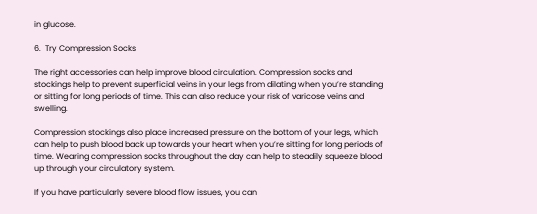in glucose.

6.  Try Compression Socks

The right accessories can help improve blood circulation. Compression socks and stockings help to prevent superficial veins in your legs from dilating when you’re standing or sitting for long periods of time. This can also reduce your risk of varicose veins and swelling.

Compression stockings also place increased pressure on the bottom of your legs, which can help to push blood back up towards your heart when you’re sitting for long periods of time. Wearing compression socks throughout the day can help to steadily squeeze blood up through your circulatory system.

If you have particularly severe blood flow issues, you can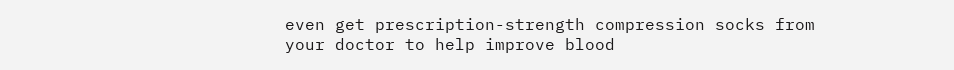even get prescription-strength compression socks from your doctor to help improve blood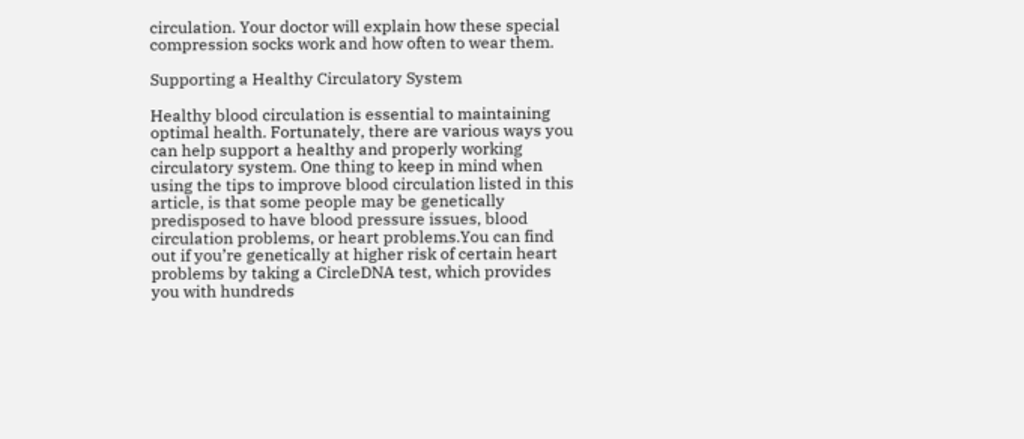circulation. Your doctor will explain how these special compression socks work and how often to wear them.

Supporting a Healthy Circulatory System

Healthy blood circulation is essential to maintaining optimal health. Fortunately, there are various ways you can help support a healthy and properly working circulatory system. One thing to keep in mind when using the tips to improve blood circulation listed in this article, is that some people may be genetically predisposed to have blood pressure issues, blood circulation problems, or heart problems.You can find out if you’re genetically at higher risk of certain heart problems by taking a CircleDNA test, which provides you with hundreds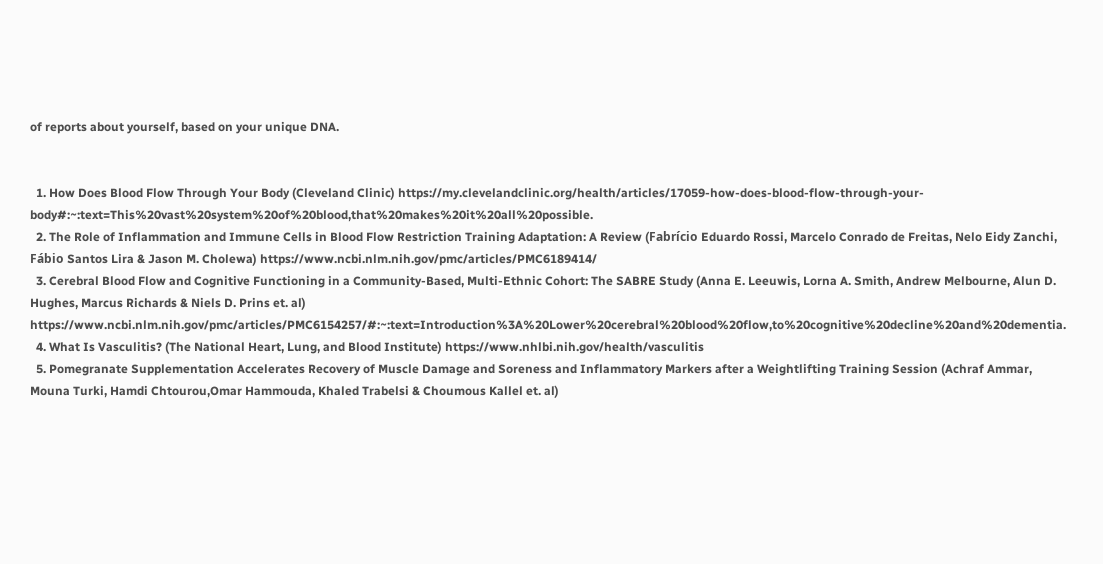of reports about yourself, based on your unique DNA.


  1. How Does Blood Flow Through Your Body (Cleveland Clinic) https://my.clevelandclinic.org/health/articles/17059-how-does-blood-flow-through-your-body#:~:text=This%20vast%20system%20of%20blood,that%20makes%20it%20all%20possible.
  2. The Role of Inflammation and Immune Cells in Blood Flow Restriction Training Adaptation: A Review (Fabrício Eduardo Rossi, Marcelo Conrado de Freitas, Nelo Eidy Zanchi, Fábio Santos Lira & Jason M. Cholewa) https://www.ncbi.nlm.nih.gov/pmc/articles/PMC6189414/
  3. Cerebral Blood Flow and Cognitive Functioning in a Community-Based, Multi-Ethnic Cohort: The SABRE Study (Anna E. Leeuwis, Lorna A. Smith, Andrew Melbourne, Alun D. Hughes, Marcus Richards & Niels D. Prins et. al) https://www.ncbi.nlm.nih.gov/pmc/articles/PMC6154257/#:~:text=Introduction%3A%20Lower%20cerebral%20blood%20flow,to%20cognitive%20decline%20and%20dementia.
  4. What Is Vasculitis? (The National Heart, Lung, and Blood Institute) https://www.nhlbi.nih.gov/health/vasculitis
  5. Pomegranate Supplementation Accelerates Recovery of Muscle Damage and Soreness and Inflammatory Markers after a Weightlifting Training Session (Achraf Ammar, Mouna Turki, Hamdi Chtourou,Omar Hammouda, Khaled Trabelsi & Choumous Kallel et. al)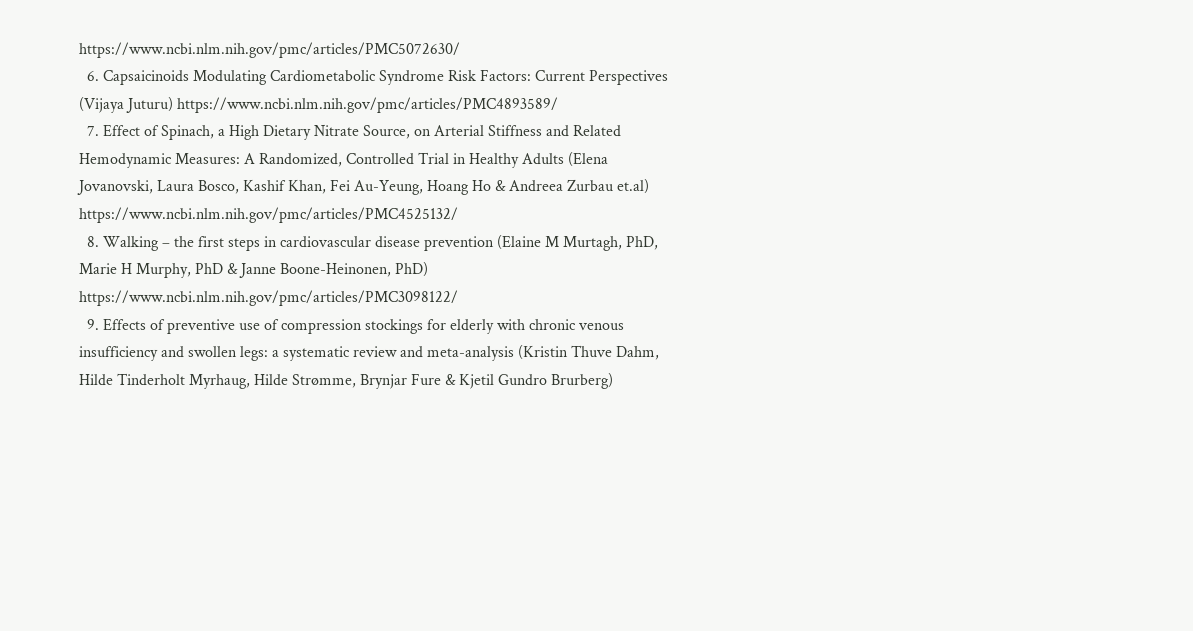https://www.ncbi.nlm.nih.gov/pmc/articles/PMC5072630/
  6. Capsaicinoids Modulating Cardiometabolic Syndrome Risk Factors: Current Perspectives (Vijaya Juturu) https://www.ncbi.nlm.nih.gov/pmc/articles/PMC4893589/
  7. Effect of Spinach, a High Dietary Nitrate Source, on Arterial Stiffness and Related Hemodynamic Measures: A Randomized, Controlled Trial in Healthy Adults (Elena Jovanovski, Laura Bosco, Kashif Khan, Fei Au-Yeung, Hoang Ho & Andreea Zurbau et.al) https://www.ncbi.nlm.nih.gov/pmc/articles/PMC4525132/
  8. Walking – the first steps in cardiovascular disease prevention (Elaine M Murtagh, PhD, Marie H Murphy, PhD & Janne Boone-Heinonen, PhD) https://www.ncbi.nlm.nih.gov/pmc/articles/PMC3098122/
  9. Effects of preventive use of compression stockings for elderly with chronic venous insufficiency and swollen legs: a systematic review and meta-analysis (Kristin Thuve Dahm, Hilde Tinderholt Myrhaug, Hilde Strømme, Brynjar Fure & Kjetil Gundro Brurberg)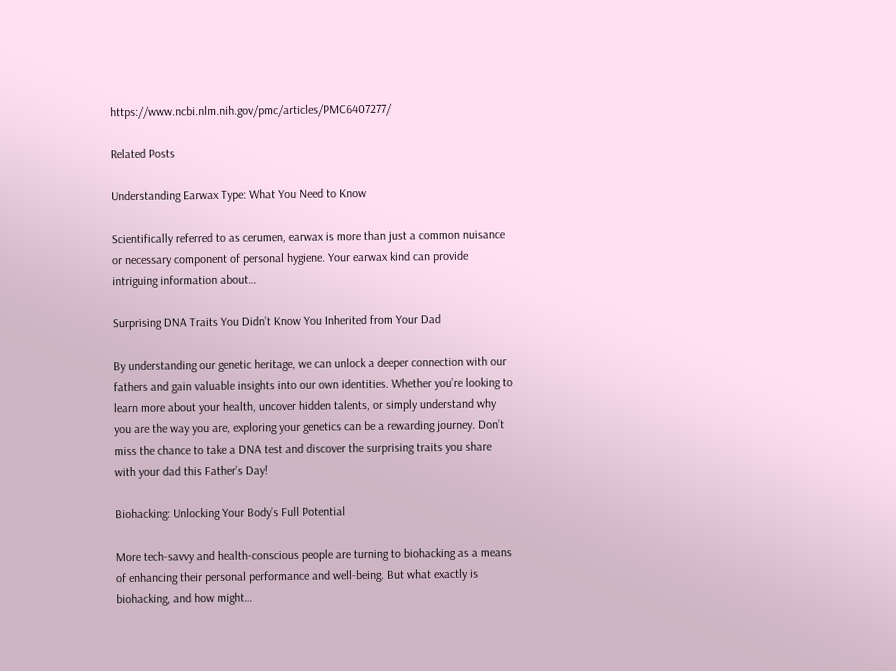https://www.ncbi.nlm.nih.gov/pmc/articles/PMC6407277/

Related Posts

Understanding Earwax Type: What You Need to Know

Scientifically referred to as cerumen, earwax is more than just a common nuisance or necessary component of personal hygiene. Your earwax kind can provide intriguing information about…

Surprising DNA Traits You Didn’t Know You Inherited from Your Dad

By understanding our genetic heritage, we can unlock a deeper connection with our fathers and gain valuable insights into our own identities. Whether you’re looking to learn more about your health, uncover hidden talents, or simply understand why you are the way you are, exploring your genetics can be a rewarding journey. Don’t miss the chance to take a DNA test and discover the surprising traits you share with your dad this Father’s Day!

Biohacking: Unlocking Your Body’s Full Potential

More tech-savvy and health-conscious people are turning to biohacking as a means of enhancing their personal performance and well-being. But what exactly is biohacking, and how might…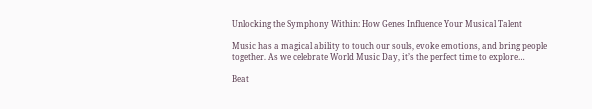Unlocking the Symphony Within: How Genes Influence Your Musical Talent

Music has a magical ability to touch our souls, evoke emotions, and bring people together. As we celebrate World Music Day, it’s the perfect time to explore…

Beat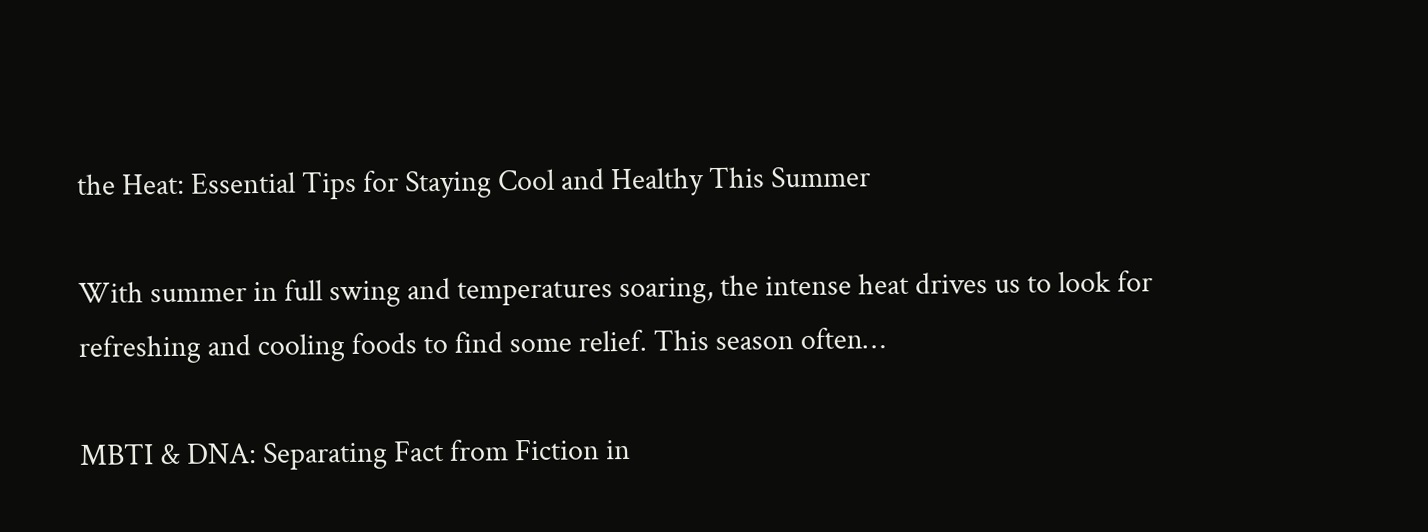the Heat: Essential Tips for Staying Cool and Healthy This Summer

With summer in full swing and temperatures soaring, the intense heat drives us to look for refreshing and cooling foods to find some relief. This season often…

MBTI & DNA: Separating Fact from Fiction in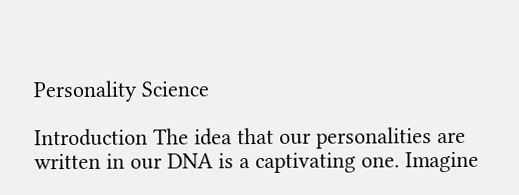Personality Science

Introduction The idea that our personalities are written in our DNA is a captivating one. Imagine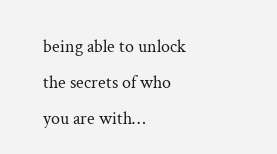being able to unlock the secrets of who you are with…